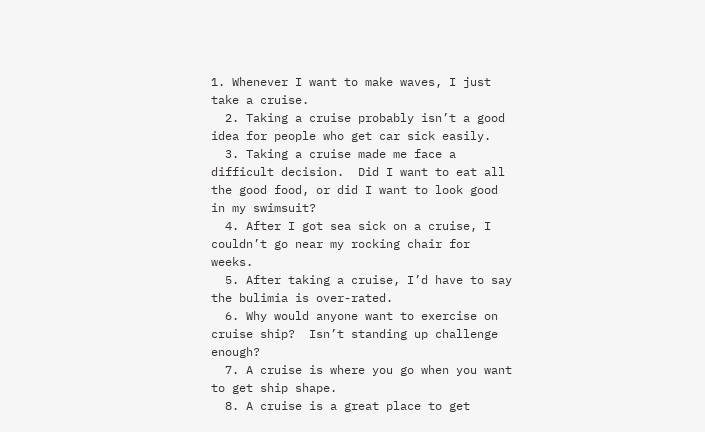1. Whenever I want to make waves, I just take a cruise.
  2. Taking a cruise probably isn’t a good idea for people who get car sick easily.
  3. Taking a cruise made me face a difficult decision.  Did I want to eat all the good food, or did I want to look good in my swimsuit?
  4. After I got sea sick on a cruise, I couldn’t go near my rocking chair for weeks.
  5. After taking a cruise, I’d have to say the bulimia is over-rated.
  6. Why would anyone want to exercise on cruise ship?  Isn’t standing up challenge enough?
  7. A cruise is where you go when you want to get ship shape.
  8. A cruise is a great place to get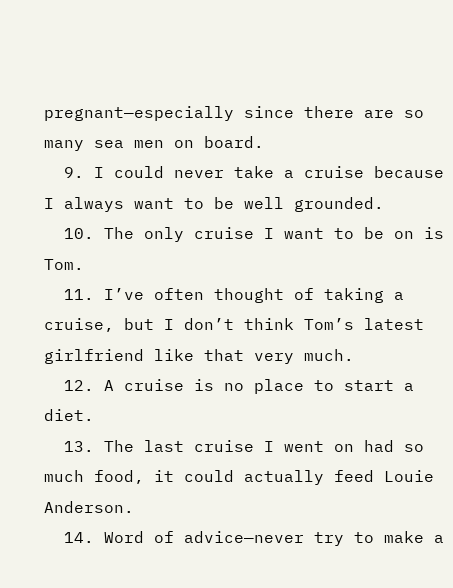pregnant—especially since there are so many sea men on board.
  9. I could never take a cruise because I always want to be well grounded.
  10. The only cruise I want to be on is Tom.
  11. I’ve often thought of taking a cruise, but I don’t think Tom’s latest girlfriend like that very much.
  12. A cruise is no place to start a diet.
  13. The last cruise I went on had so much food, it could actually feed Louie Anderson.
  14. Word of advice—never try to make a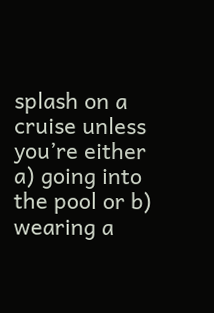splash on a cruise unless you’re either a) going into the pool or b) wearing a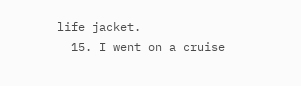life jacket.
  15. I went on a cruise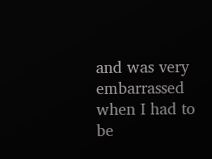and was very embarrassed when I had to be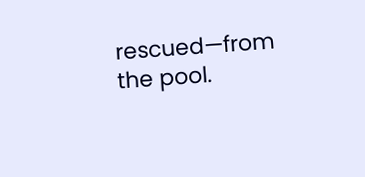rescued—from the pool.